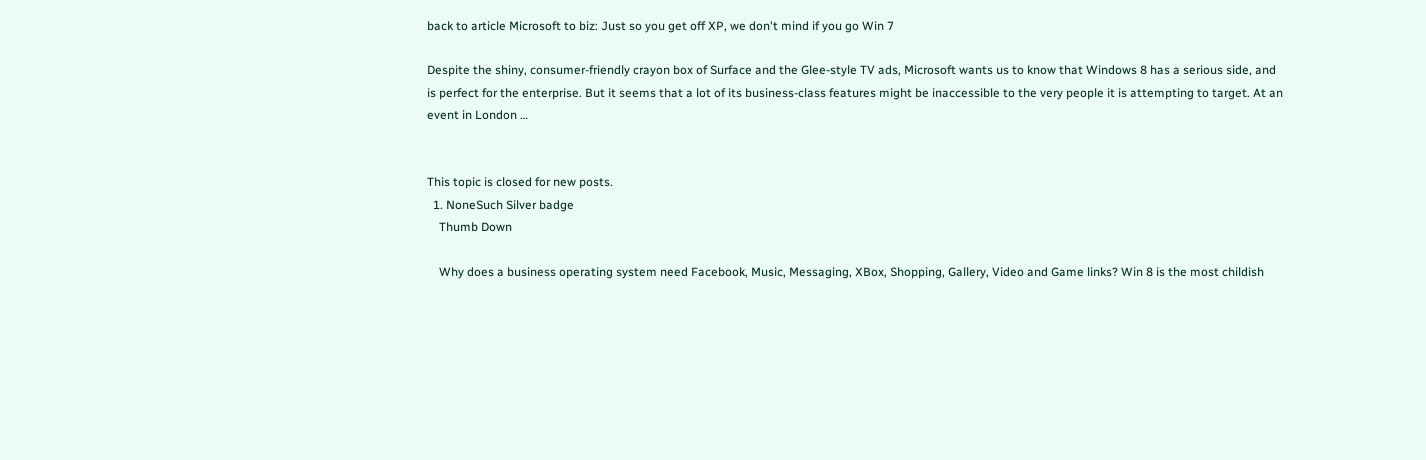back to article Microsoft to biz: Just so you get off XP, we don't mind if you go Win 7

Despite the shiny, consumer-friendly crayon box of Surface and the Glee-style TV ads, Microsoft wants us to know that Windows 8 has a serious side, and is perfect for the enterprise. But it seems that a lot of its business-class features might be inaccessible to the very people it is attempting to target. At an event in London …


This topic is closed for new posts.
  1. NoneSuch Silver badge
    Thumb Down

    Why does a business operating system need Facebook, Music, Messaging, XBox, Shopping, Gallery, Video and Game links? Win 8 is the most childish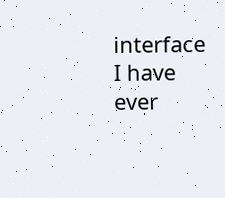interface I have ever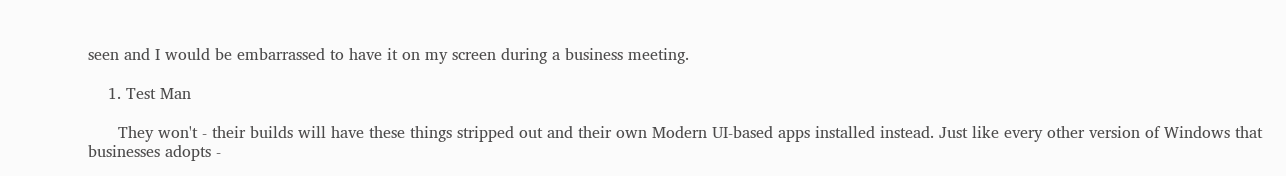seen and I would be embarrassed to have it on my screen during a business meeting.

    1. Test Man

      They won't - their builds will have these things stripped out and their own Modern UI-based apps installed instead. Just like every other version of Windows that businesses adopts -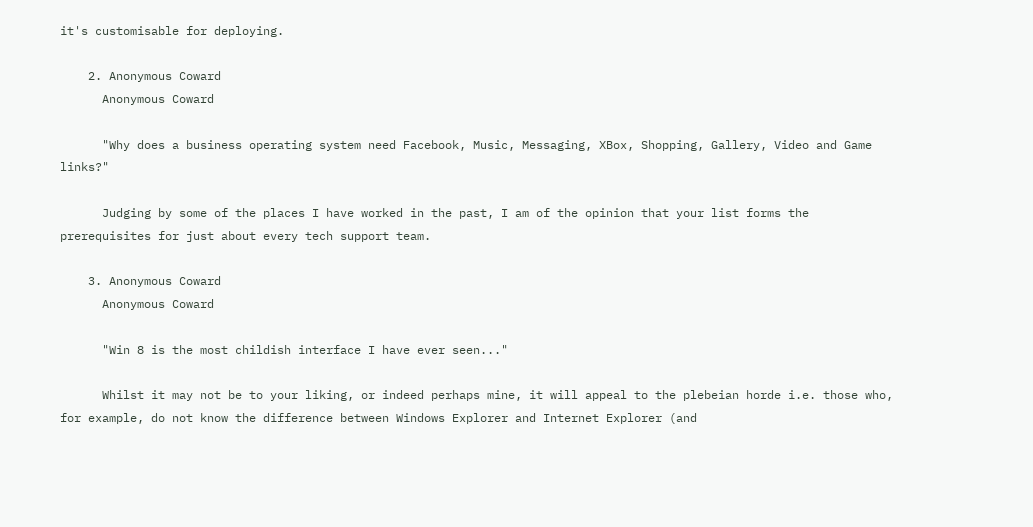it's customisable for deploying.

    2. Anonymous Coward
      Anonymous Coward

      "Why does a business operating system need Facebook, Music, Messaging, XBox, Shopping, Gallery, Video and Game links?"

      Judging by some of the places I have worked in the past, I am of the opinion that your list forms the prerequisites for just about every tech support team.

    3. Anonymous Coward
      Anonymous Coward

      "Win 8 is the most childish interface I have ever seen..."

      Whilst it may not be to your liking, or indeed perhaps mine, it will appeal to the plebeian horde i.e. those who, for example, do not know the difference between Windows Explorer and Internet Explorer (and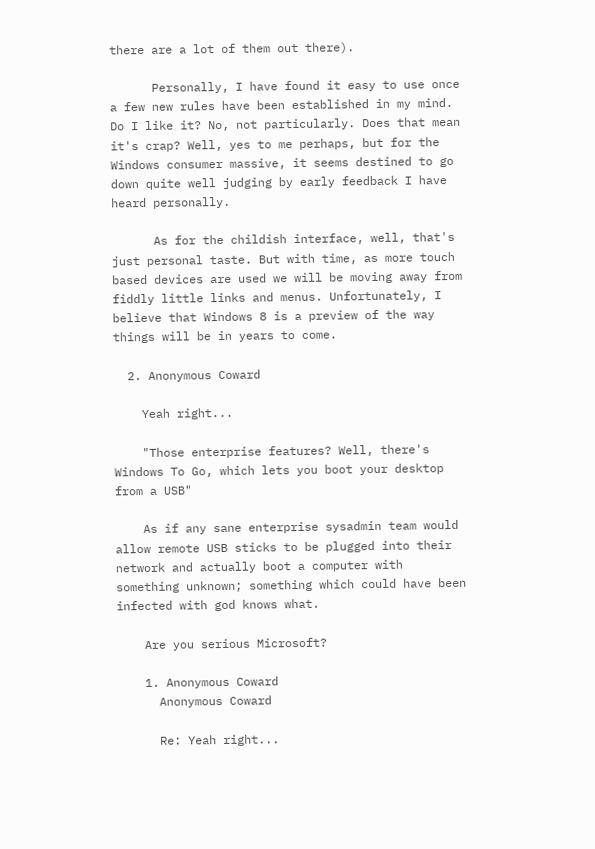there are a lot of them out there).

      Personally, I have found it easy to use once a few new rules have been established in my mind. Do I like it? No, not particularly. Does that mean it's crap? Well, yes to me perhaps, but for the Windows consumer massive, it seems destined to go down quite well judging by early feedback I have heard personally.

      As for the childish interface, well, that's just personal taste. But with time, as more touch based devices are used we will be moving away from fiddly little links and menus. Unfortunately, I believe that Windows 8 is a preview of the way things will be in years to come.

  2. Anonymous Coward

    Yeah right...

    "Those enterprise features? Well, there's Windows To Go, which lets you boot your desktop from a USB"

    As if any sane enterprise sysadmin team would allow remote USB sticks to be plugged into their network and actually boot a computer with something unknown; something which could have been infected with god knows what.

    Are you serious Microsoft?

    1. Anonymous Coward
      Anonymous Coward

      Re: Yeah right...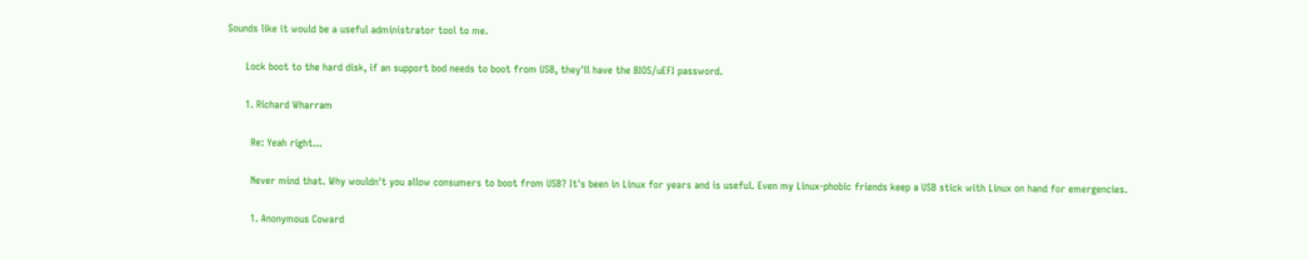Sounds like it would be a useful administrator tool to me.

      Lock boot to the hard disk, if an support bod needs to boot from USB, they'll have the BIOS/uEFI password.

      1. Richard Wharram

        Re: Yeah right...

        Never mind that. Why wouldn't you allow consumers to boot from USB? It's been in Linux for years and is useful. Even my Linux-phobic friends keep a USB stick with Linux on hand for emergencies.

        1. Anonymous Coward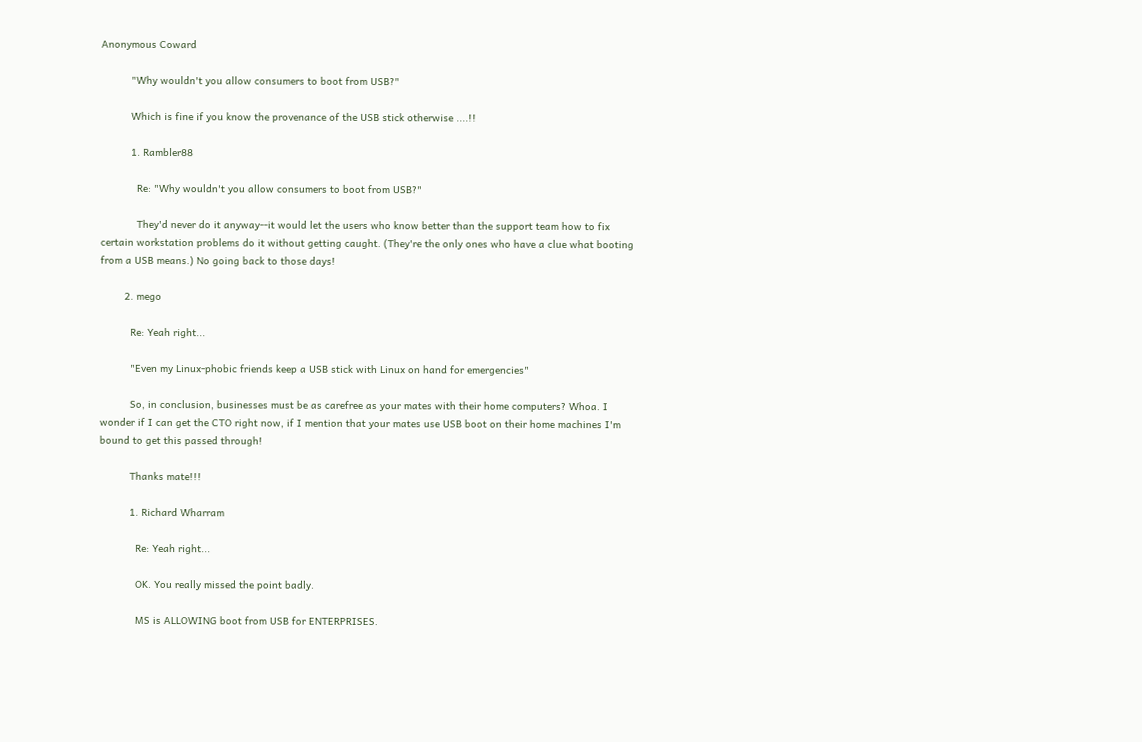Anonymous Coward

          "Why wouldn't you allow consumers to boot from USB?"

          Which is fine if you know the provenance of the USB stick otherwise ....!!

          1. Rambler88

            Re: "Why wouldn't you allow consumers to boot from USB?"

            They'd never do it anyway--it would let the users who know better than the support team how to fix certain workstation problems do it without getting caught. (They're the only ones who have a clue what booting from a USB means.) No going back to those days!

        2. mego

          Re: Yeah right...

          "Even my Linux-phobic friends keep a USB stick with Linux on hand for emergencies"

          So, in conclusion, businesses must be as carefree as your mates with their home computers? Whoa. I wonder if I can get the CTO right now, if I mention that your mates use USB boot on their home machines I'm bound to get this passed through!

          Thanks mate!!!

          1. Richard Wharram

            Re: Yeah right...

            OK. You really missed the point badly.

            MS is ALLOWING boot from USB for ENTERPRISES.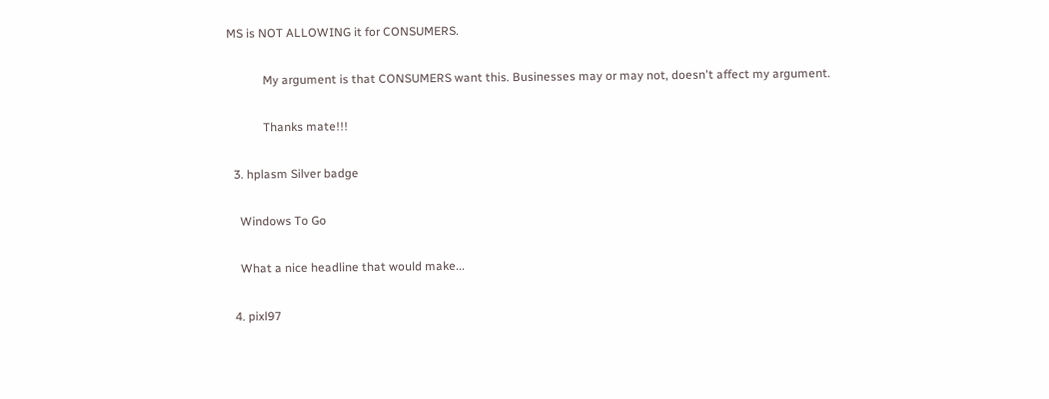MS is NOT ALLOWING it for CONSUMERS.

            My argument is that CONSUMERS want this. Businesses may or may not, doesn't affect my argument.

            Thanks mate!!!

  3. hplasm Silver badge

    Windows To Go

    What a nice headline that would make...

  4. pixl97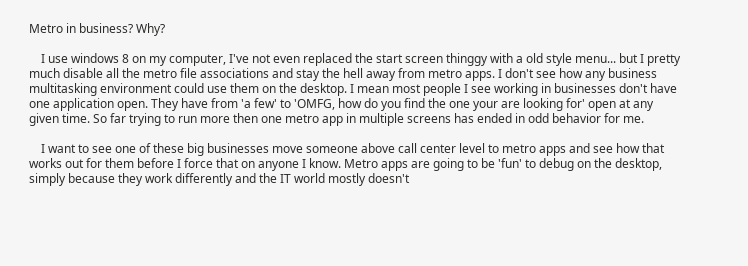Metro in business? Why?

    I use windows 8 on my computer, I've not even replaced the start screen thinggy with a old style menu... but I pretty much disable all the metro file associations and stay the hell away from metro apps. I don't see how any business multitasking environment could use them on the desktop. I mean most people I see working in businesses don't have one application open. They have from 'a few' to 'OMFG, how do you find the one your are looking for' open at any given time. So far trying to run more then one metro app in multiple screens has ended in odd behavior for me.

    I want to see one of these big businesses move someone above call center level to metro apps and see how that works out for them before I force that on anyone I know. Metro apps are going to be 'fun' to debug on the desktop, simply because they work differently and the IT world mostly doesn't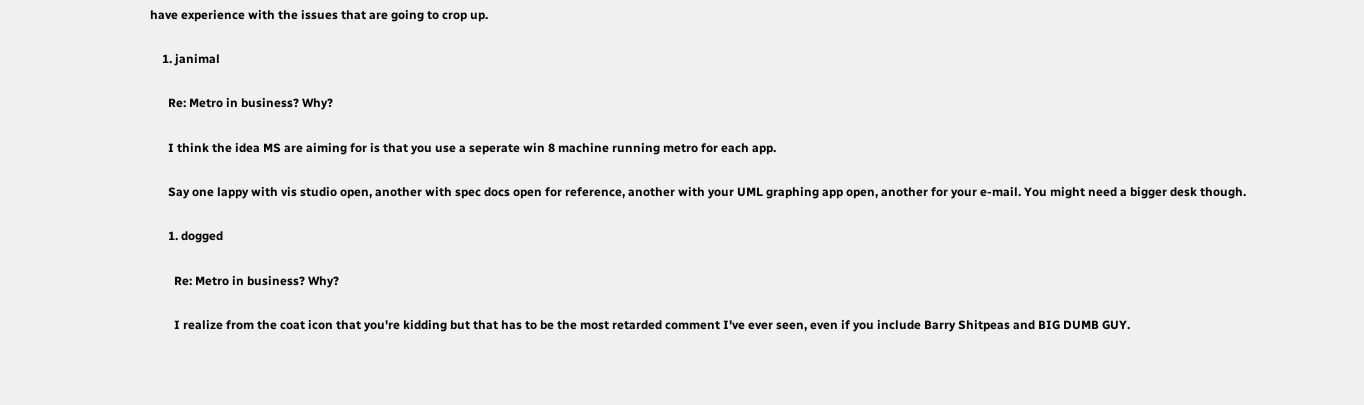have experience with the issues that are going to crop up.

    1. janimal

      Re: Metro in business? Why?

      I think the idea MS are aiming for is that you use a seperate win 8 machine running metro for each app.

      Say one lappy with vis studio open, another with spec docs open for reference, another with your UML graphing app open, another for your e-mail. You might need a bigger desk though.

      1. dogged

        Re: Metro in business? Why?

        I realize from the coat icon that you're kidding but that has to be the most retarded comment I've ever seen, even if you include Barry Shitpeas and BIG DUMB GUY.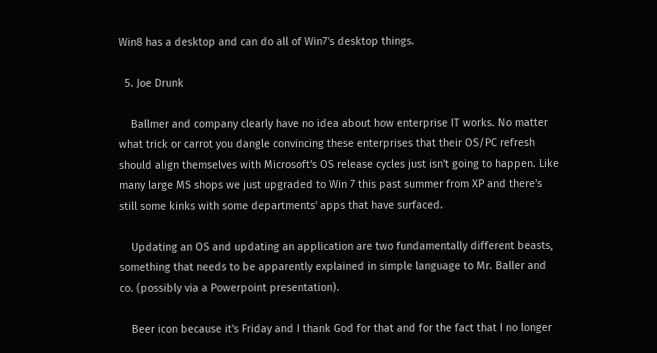Win8 has a desktop and can do all of Win7's desktop things.

  5. Joe Drunk

    Ballmer and company clearly have no idea about how enterprise IT works. No matter what trick or carrot you dangle convincing these enterprises that their OS/PC refresh should align themselves with Microsoft's OS release cycles just isn't going to happen. Like many large MS shops we just upgraded to Win 7 this past summer from XP and there's still some kinks with some departments' apps that have surfaced.

    Updating an OS and updating an application are two fundamentally different beasts, something that needs to be apparently explained in simple language to Mr. Baller and co. (possibly via a Powerpoint presentation).

    Beer icon because it's Friday and I thank God for that and for the fact that I no longer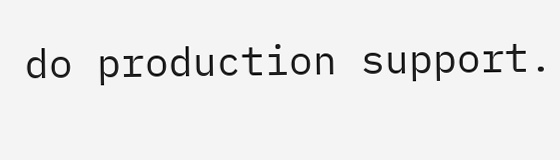do production support.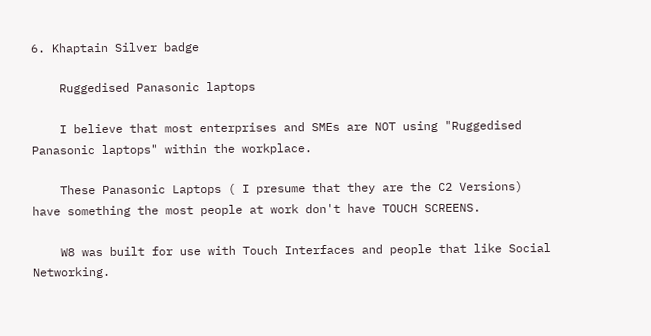6. Khaptain Silver badge

    Ruggedised Panasonic laptops

    I believe that most enterprises and SMEs are NOT using "Ruggedised Panasonic laptops" within the workplace.

    These Panasonic Laptops ( I presume that they are the C2 Versions) have something the most people at work don't have TOUCH SCREENS.

    W8 was built for use with Touch Interfaces and people that like Social Networking.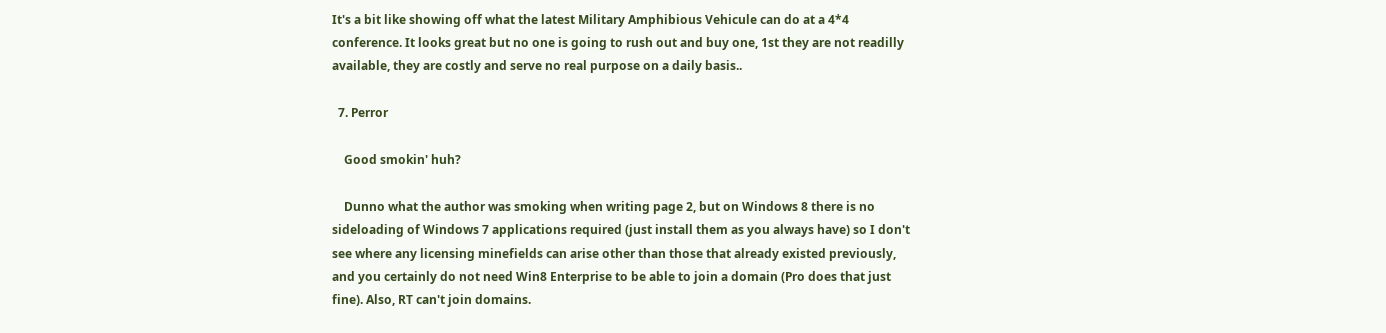It's a bit like showing off what the latest Military Amphibious Vehicule can do at a 4*4 conference. It looks great but no one is going to rush out and buy one, 1st they are not readilly available, they are costly and serve no real purpose on a daily basis..

  7. Perror

    Good smokin' huh?

    Dunno what the author was smoking when writing page 2, but on Windows 8 there is no sideloading of Windows 7 applications required (just install them as you always have) so I don't see where any licensing minefields can arise other than those that already existed previously, and you certainly do not need Win8 Enterprise to be able to join a domain (Pro does that just fine). Also, RT can't join domains.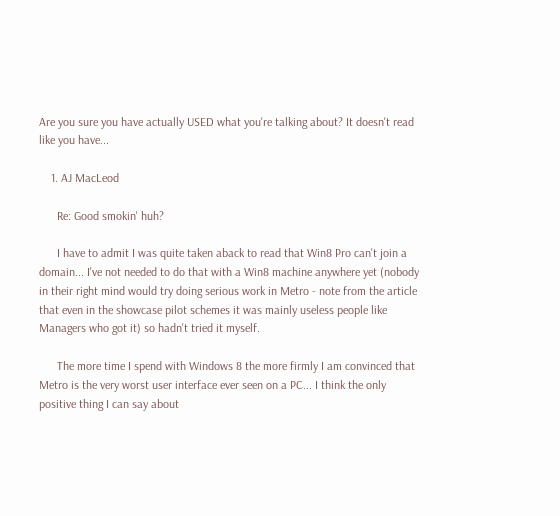Are you sure you have actually USED what you're talking about? It doesn't read like you have...

    1. AJ MacLeod

      Re: Good smokin' huh?

      I have to admit I was quite taken aback to read that Win8 Pro can't join a domain... I've not needed to do that with a Win8 machine anywhere yet (nobody in their right mind would try doing serious work in Metro - note from the article that even in the showcase pilot schemes it was mainly useless people like Managers who got it) so hadn't tried it myself.

      The more time I spend with Windows 8 the more firmly I am convinced that Metro is the very worst user interface ever seen on a PC... I think the only positive thing I can say about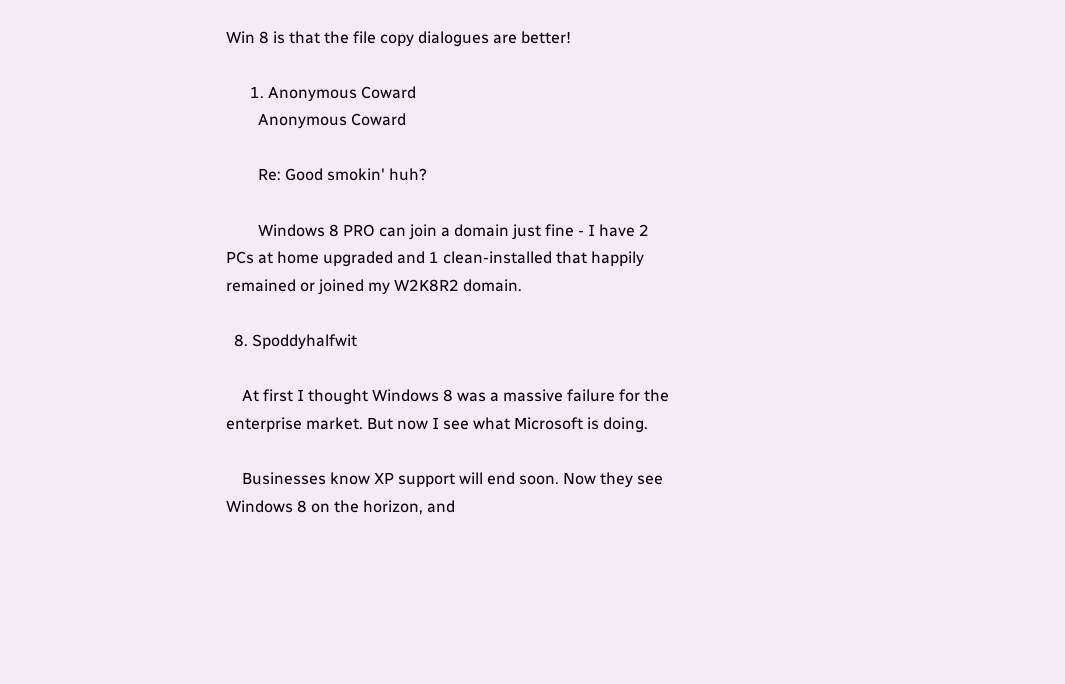Win 8 is that the file copy dialogues are better!

      1. Anonymous Coward
        Anonymous Coward

        Re: Good smokin' huh?

        Windows 8 PRO can join a domain just fine - I have 2 PCs at home upgraded and 1 clean-installed that happily remained or joined my W2K8R2 domain.

  8. Spoddyhalfwit

    At first I thought Windows 8 was a massive failure for the enterprise market. But now I see what Microsoft is doing.

    Businesses know XP support will end soon. Now they see Windows 8 on the horizon, and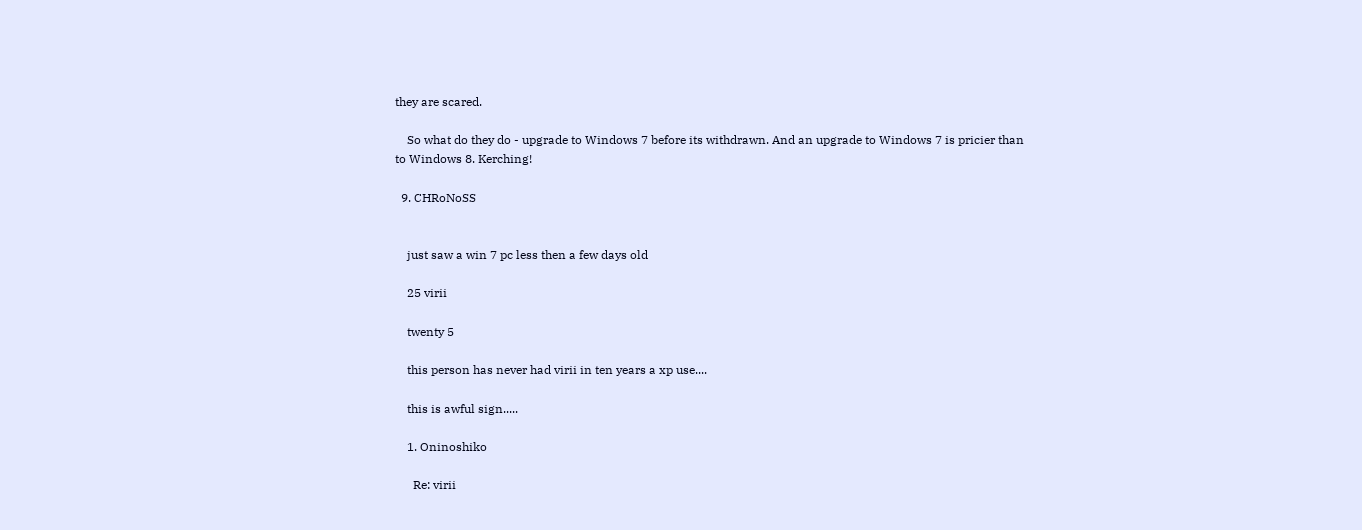they are scared.

    So what do they do - upgrade to Windows 7 before its withdrawn. And an upgrade to Windows 7 is pricier than to Windows 8. Kerching!

  9. CHRoNoSS


    just saw a win 7 pc less then a few days old

    25 virii

    twenty 5

    this person has never had virii in ten years a xp use....

    this is awful sign.....

    1. Oninoshiko

      Re: virii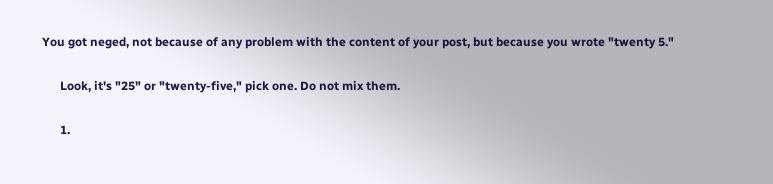You got neged, not because of any problem with the content of your post, but because you wrote "twenty 5."

      Look, it's "25" or "twenty-five," pick one. Do not mix them.

      1.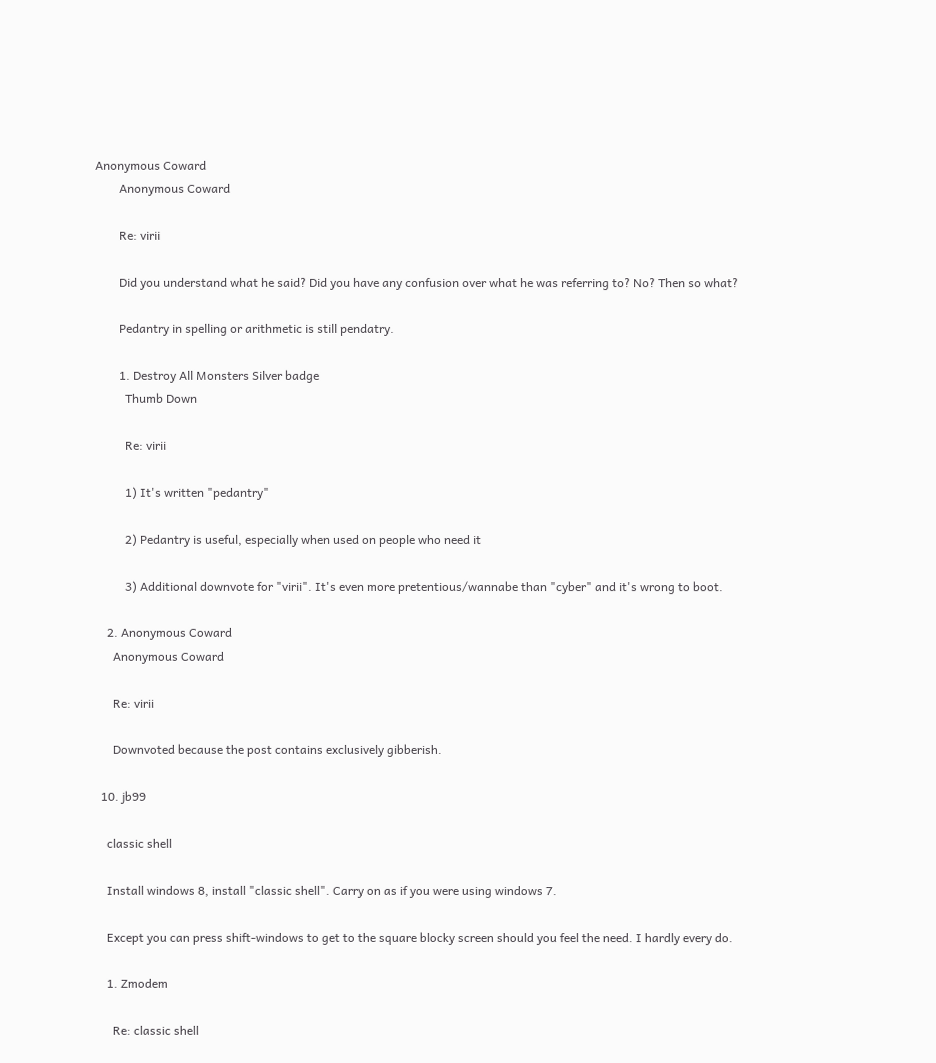Anonymous Coward
        Anonymous Coward

        Re: virii

        Did you understand what he said? Did you have any confusion over what he was referring to? No? Then so what?

        Pedantry in spelling or arithmetic is still pendatry.

        1. Destroy All Monsters Silver badge
          Thumb Down

          Re: virii

          1) It's written "pedantry"

          2) Pedantry is useful, especially when used on people who need it

          3) Additional downvote for "virii". It's even more pretentious/wannabe than "cyber" and it's wrong to boot.

    2. Anonymous Coward
      Anonymous Coward

      Re: virii

      Downvoted because the post contains exclusively gibberish.

  10. jb99

    classic shell

    Install windows 8, install "classic shell". Carry on as if you were using windows 7.

    Except you can press shift-windows to get to the square blocky screen should you feel the need. I hardly every do.

    1. Zmodem

      Re: classic shell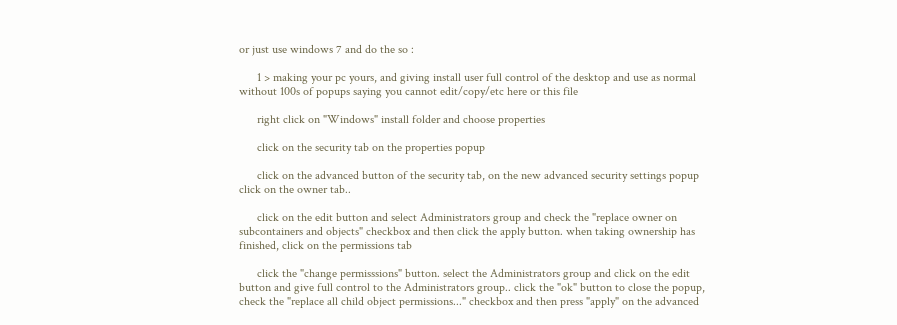or just use windows 7 and do the so :

      1 > making your pc yours, and giving install user full control of the desktop and use as normal without 100s of popups saying you cannot edit/copy/etc here or this file

      right click on "Windows" install folder and choose properties

      click on the security tab on the properties popup

      click on the advanced button of the security tab, on the new advanced security settings popup click on the owner tab..

      click on the edit button and select Administrators group and check the "replace owner on subcontainers and objects" checkbox and then click the apply button. when taking ownership has finished, click on the permissions tab

      click the "change permisssions" button. select the Administrators group and click on the edit button and give full control to the Administrators group.. click the "ok" button to close the popup, check the "replace all child object permissions..." checkbox and then press "apply" on the advanced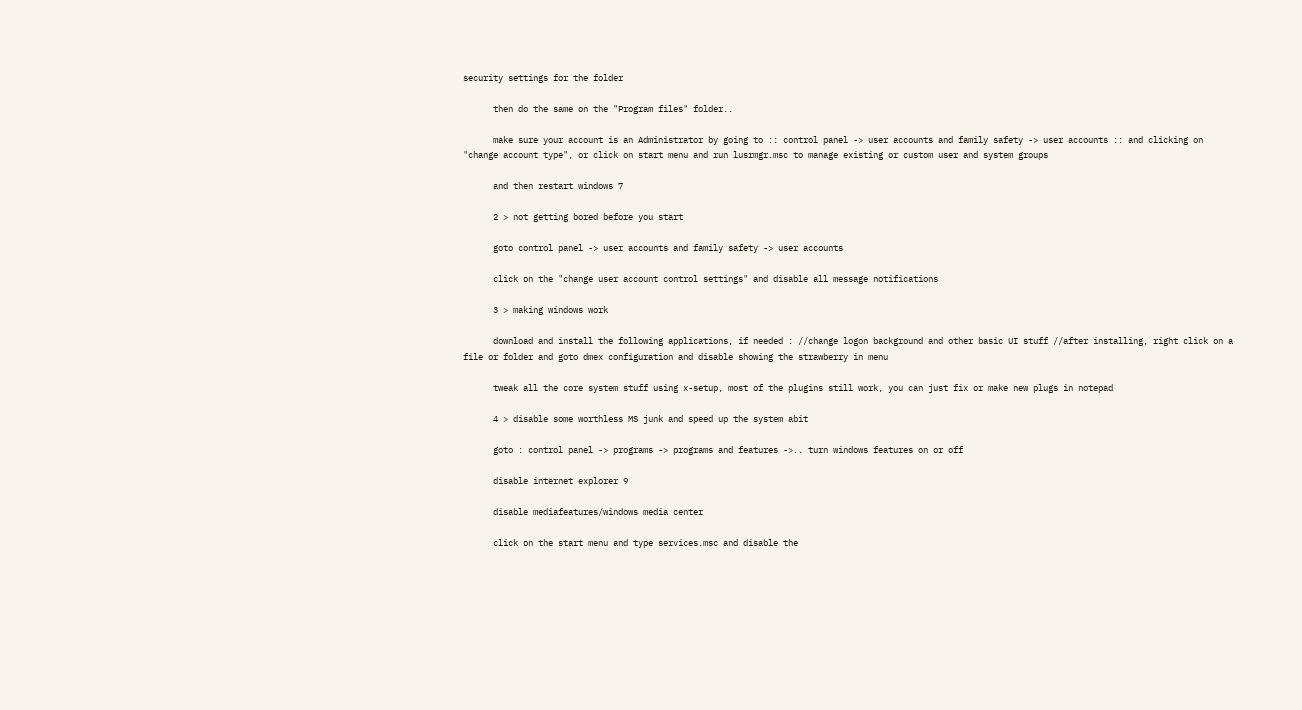security settings for the folder

      then do the same on the "Program files" folder..

      make sure your account is an Administrator by going to :: control panel -> user accounts and family safety -> user accounts :: and clicking on "change account type", or click on start menu and run lusrmgr.msc to manage existing or custom user and system groups

      and then restart windows 7

      2 > not getting bored before you start

      goto control panel -> user accounts and family safety -> user accounts

      click on the "change user account control settings" and disable all message notifications

      3 > making windows work

      download and install the following applications, if needed : //change logon background and other basic UI stuff //after installing, right click on a file or folder and goto dmex configuration and disable showing the strawberry in menu

      tweak all the core system stuff using x-setup, most of the plugins still work, you can just fix or make new plugs in notepad

      4 > disable some worthless MS junk and speed up the system abit

      goto : control panel -> programs -> programs and features ->.. turn windows features on or off

      disable internet explorer 9

      disable mediafeatures/windows media center

      click on the start menu and type services.msc and disable the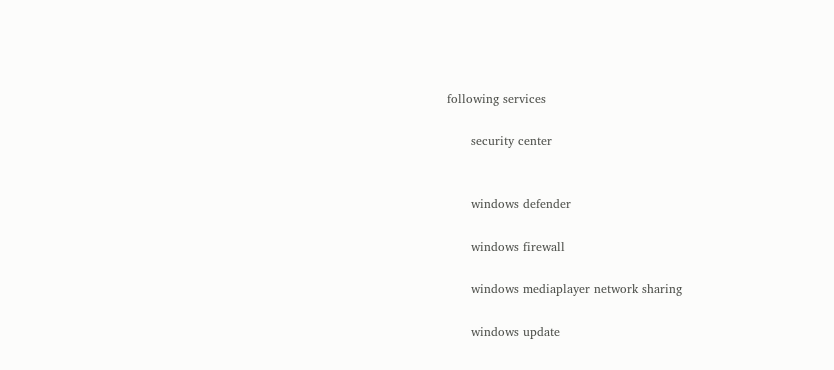following services

      security center


      windows defender

      windows firewall

      windows mediaplayer network sharing

      windows update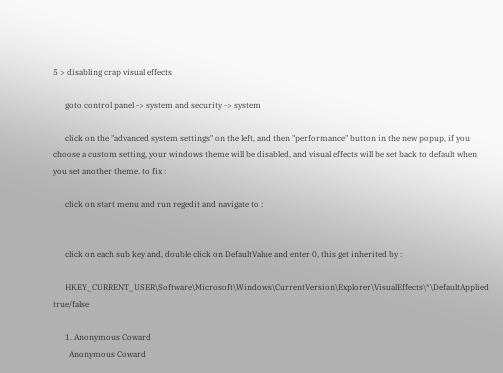5 > disabling crap visual effects

      goto control panel -> system and security -> system

      click on the "advanced system settings" on the left, and then "performance" button in the new popup, if you choose a custom setting, your windows theme will be disabled, and visual effects will be set back to default when you set another theme. to fix :

      click on start menu and run regedit and navigate to :


      click on each sub key and, double click on DefaultValue and enter 0, this get inherited by :

      HKEY_CURRENT_USER\Software\Microsoft\Windows\CurrentVersion\Explorer\VisualEffects\*\DefaultApplied true/false

      1. Anonymous Coward
        Anonymous Coward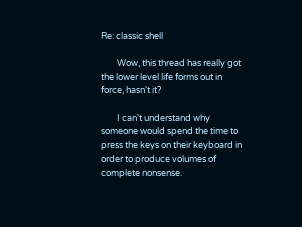Re: classic shell

        Wow, this thread has really got the lower level life forms out in force, hasn't it?

        I can't understand why someone would spend the time to press the keys on their keyboard in order to produce volumes of complete nonsense.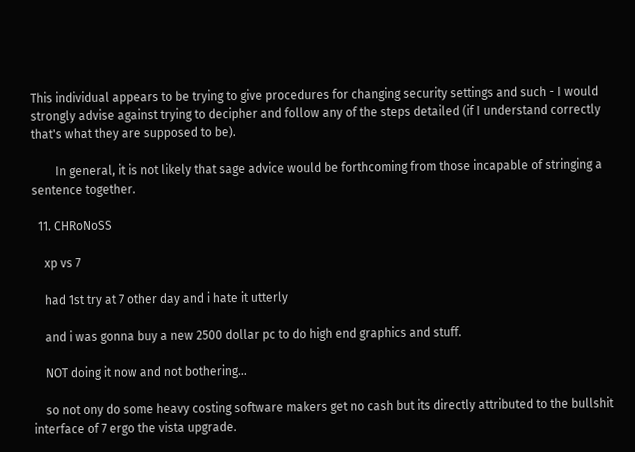This individual appears to be trying to give procedures for changing security settings and such - I would strongly advise against trying to decipher and follow any of the steps detailed (if I understand correctly that's what they are supposed to be).

        In general, it is not likely that sage advice would be forthcoming from those incapable of stringing a sentence together.

  11. CHRoNoSS

    xp vs 7

    had 1st try at 7 other day and i hate it utterly

    and i was gonna buy a new 2500 dollar pc to do high end graphics and stuff.

    NOT doing it now and not bothering...

    so not ony do some heavy costing software makers get no cash but its directly attributed to the bullshit interface of 7 ergo the vista upgrade.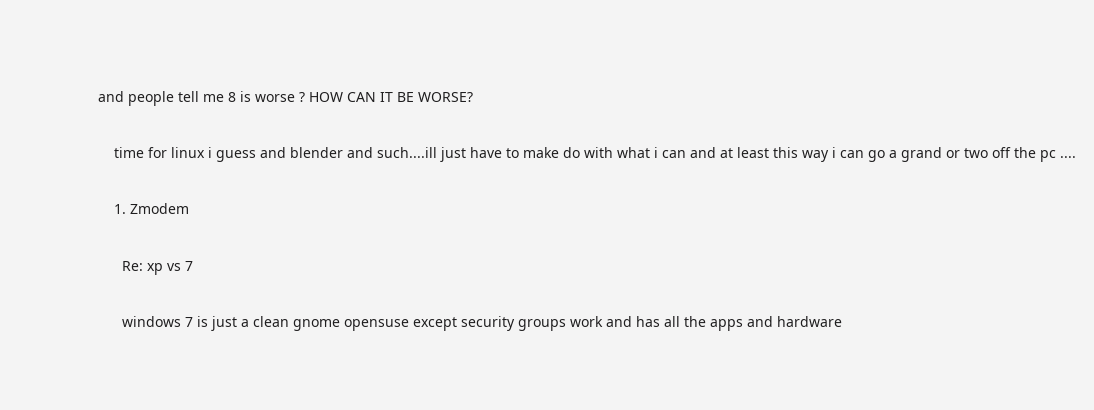and people tell me 8 is worse ? HOW CAN IT BE WORSE?

    time for linux i guess and blender and such....ill just have to make do with what i can and at least this way i can go a grand or two off the pc ....

    1. Zmodem

      Re: xp vs 7

      windows 7 is just a clean gnome opensuse except security groups work and has all the apps and hardware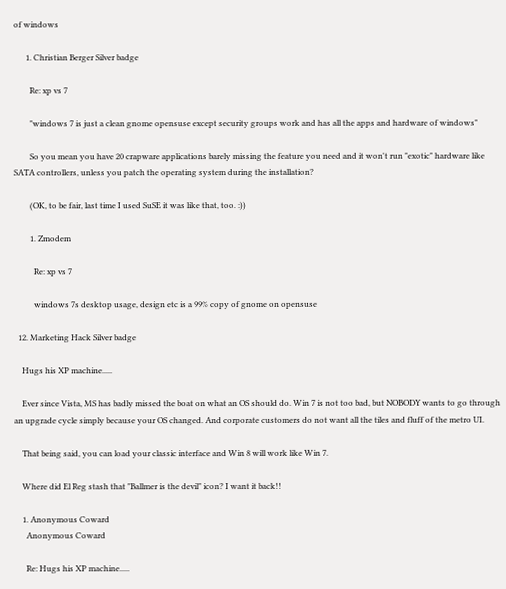of windows

      1. Christian Berger Silver badge

        Re: xp vs 7

        "windows 7 is just a clean gnome opensuse except security groups work and has all the apps and hardware of windows"

        So you mean you have 20 crapware applications barely missing the feature you need and it won't run "exotic" hardware like SATA controllers, unless you patch the operating system during the installation?

        (OK, to be fair, last time I used SuSE it was like that, too. :))

        1. Zmodem

          Re: xp vs 7

          windows 7s desktop usage, design etc is a 99% copy of gnome on opensuse

  12. Marketing Hack Silver badge

    Hugs his XP machine.....

    Ever since Vista, MS has badly missed the boat on what an OS should do. Win 7 is not too bad, but NOBODY wants to go through an upgrade cycle simply because your OS changed. And corporate customers do not want all the tiles and fluff of the metro UI.

    That being said, you can load your classic interface and Win 8 will work like Win 7.

    Where did El Reg stash that "Ballmer is the devil" icon? I want it back!!

    1. Anonymous Coward
      Anonymous Coward

      Re: Hugs his XP machine.....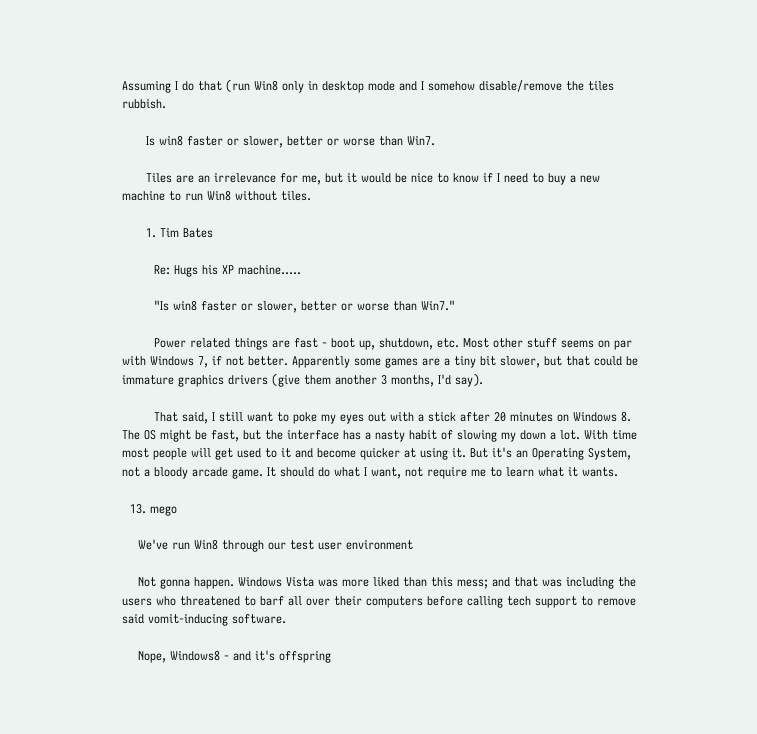Assuming I do that (run Win8 only in desktop mode and I somehow disable/remove the tiles rubbish.

      Is win8 faster or slower, better or worse than Win7.

      Tiles are an irrelevance for me, but it would be nice to know if I need to buy a new machine to run Win8 without tiles.

      1. Tim Bates

        Re: Hugs his XP machine.....

        "Is win8 faster or slower, better or worse than Win7."

        Power related things are fast - boot up, shutdown, etc. Most other stuff seems on par with Windows 7, if not better. Apparently some games are a tiny bit slower, but that could be immature graphics drivers (give them another 3 months, I'd say).

        That said, I still want to poke my eyes out with a stick after 20 minutes on Windows 8. The OS might be fast, but the interface has a nasty habit of slowing my down a lot. With time most people will get used to it and become quicker at using it. But it's an Operating System, not a bloody arcade game. It should do what I want, not require me to learn what it wants.

  13. mego

    We've run Win8 through our test user environment

    Not gonna happen. Windows Vista was more liked than this mess; and that was including the users who threatened to barf all over their computers before calling tech support to remove said vomit-inducing software.

    Nope, Windows8 - and it's offspring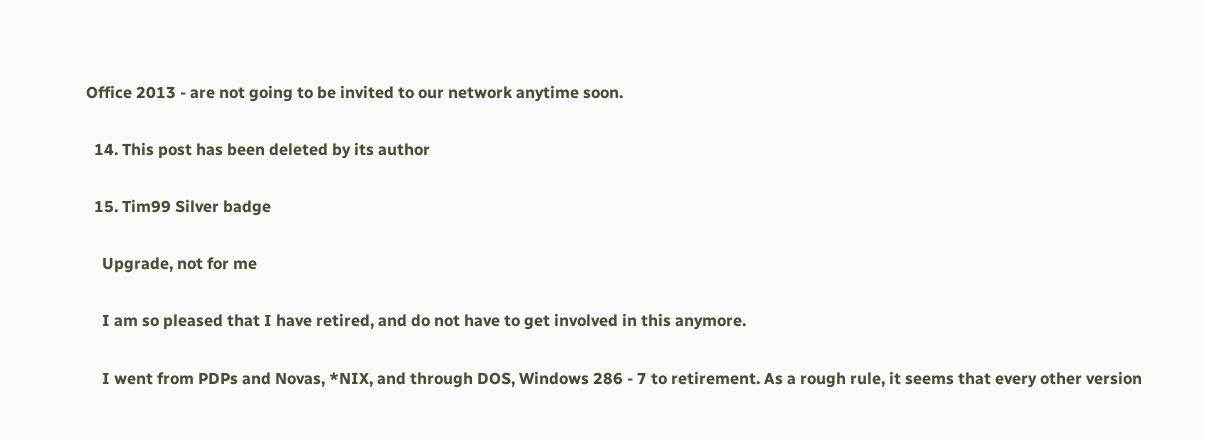Office 2013 - are not going to be invited to our network anytime soon.

  14. This post has been deleted by its author

  15. Tim99 Silver badge

    Upgrade, not for me

    I am so pleased that I have retired, and do not have to get involved in this anymore.

    I went from PDPs and Novas, *NIX, and through DOS, Windows 286 - 7 to retirement. As a rough rule, it seems that every other version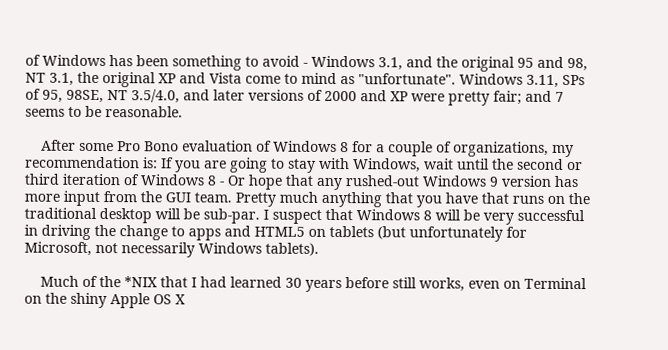of Windows has been something to avoid - Windows 3.1, and the original 95 and 98, NT 3.1, the original XP and Vista come to mind as "unfortunate". Windows 3.11, SPs of 95, 98SE, NT 3.5/4.0, and later versions of 2000 and XP were pretty fair; and 7 seems to be reasonable.

    After some Pro Bono evaluation of Windows 8 for a couple of organizations, my recommendation is: If you are going to stay with Windows, wait until the second or third iteration of Windows 8 - Or hope that any rushed-out Windows 9 version has more input from the GUI team. Pretty much anything that you have that runs on the traditional desktop will be sub-par. I suspect that Windows 8 will be very successful in driving the change to apps and HTML5 on tablets (but unfortunately for Microsoft, not necessarily Windows tablets).

    Much of the *NIX that I had learned 30 years before still works, even on Terminal on the shiny Apple OS X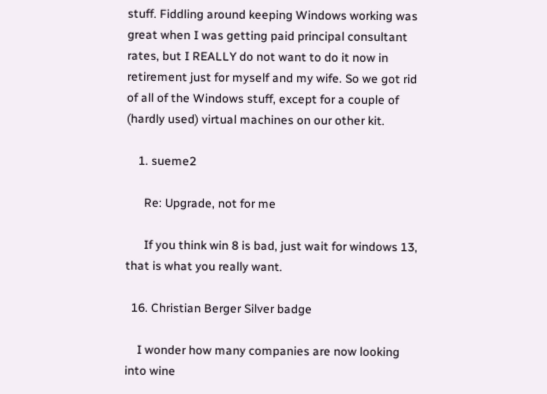stuff. Fiddling around keeping Windows working was great when I was getting paid principal consultant rates, but I REALLY do not want to do it now in retirement just for myself and my wife. So we got rid of all of the Windows stuff, except for a couple of (hardly used) virtual machines on our other kit.

    1. sueme2

      Re: Upgrade, not for me

      If you think win 8 is bad, just wait for windows 13, that is what you really want.

  16. Christian Berger Silver badge

    I wonder how many companies are now looking into wine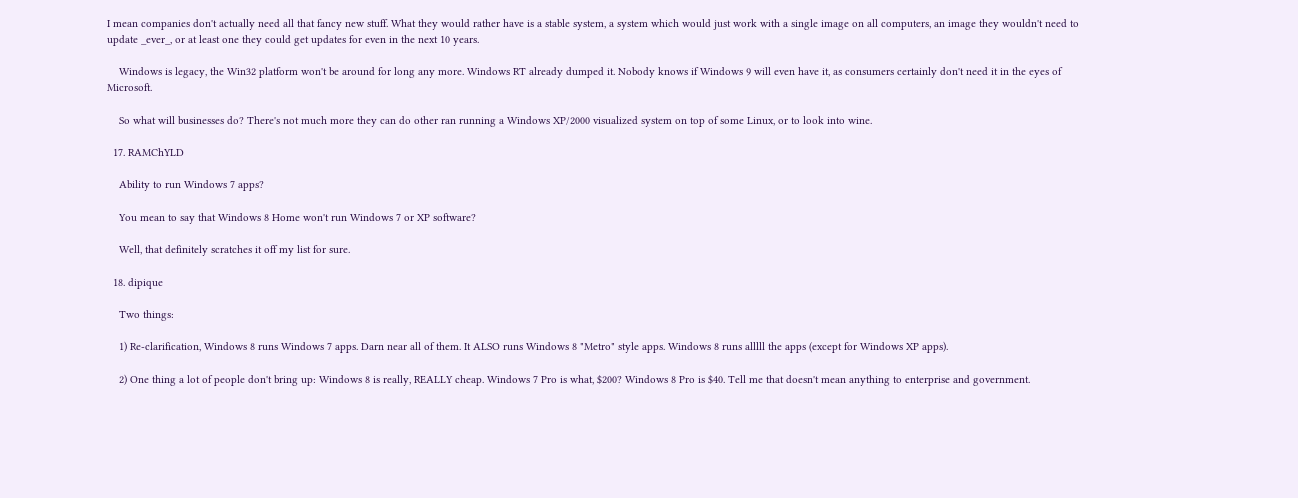I mean companies don't actually need all that fancy new stuff. What they would rather have is a stable system, a system which would just work with a single image on all computers, an image they wouldn't need to update _ever_, or at least one they could get updates for even in the next 10 years.

    Windows is legacy, the Win32 platform won't be around for long any more. Windows RT already dumped it. Nobody knows if Windows 9 will even have it, as consumers certainly don't need it in the eyes of Microsoft.

    So what will businesses do? There's not much more they can do other ran running a Windows XP/2000 visualized system on top of some Linux, or to look into wine.

  17. RAMChYLD

    Ability to run Windows 7 apps?

    You mean to say that Windows 8 Home won't run Windows 7 or XP software?

    Well, that definitely scratches it off my list for sure.

  18. dipique

    Two things:

    1) Re-clarification, Windows 8 runs Windows 7 apps. Darn near all of them. It ALSO runs Windows 8 "Metro" style apps. Windows 8 runs alllll the apps (except for Windows XP apps).

    2) One thing a lot of people don't bring up: Windows 8 is really, REALLY cheap. Windows 7 Pro is what, $200? Windows 8 Pro is $40. Tell me that doesn't mean anything to enterprise and government.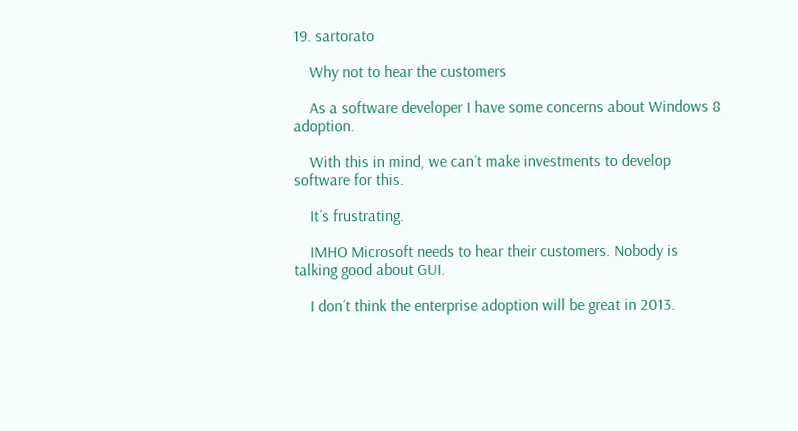19. sartorato

    Why not to hear the customers

    As a software developer I have some concerns about Windows 8 adoption.

    With this in mind, we can´t make investments to develop software for this.

    It´s frustrating.

    IMHO Microsoft needs to hear their customers. Nobody is talking good about GUI.

    I don´t think the enterprise adoption will be great in 2013.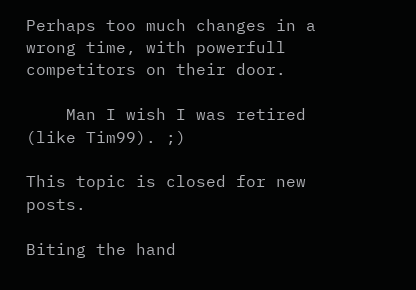Perhaps too much changes in a wrong time, with powerfull competitors on their door.

    Man I wish I was retired (like Tim99). ;)

This topic is closed for new posts.

Biting the hand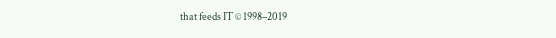that feeds IT © 1998–2019